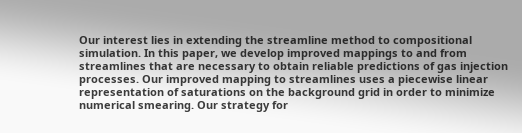Our interest lies in extending the streamline method to compositional simulation. In this paper, we develop improved mappings to and from streamlines that are necessary to obtain reliable predictions of gas injection processes. Our improved mapping to streamlines uses a piecewise linear representation of saturations on the background grid in order to minimize numerical smearing. Our strategy for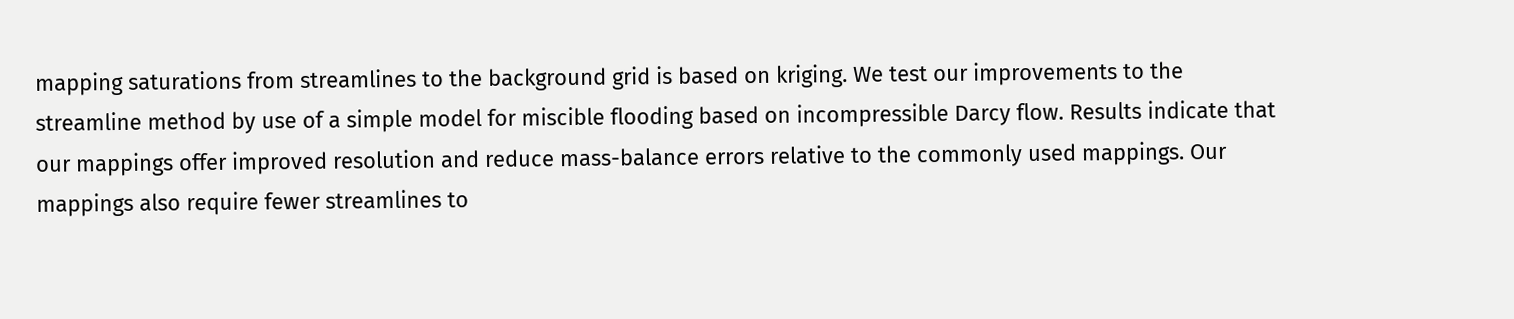mapping saturations from streamlines to the background grid is based on kriging. We test our improvements to the streamline method by use of a simple model for miscible flooding based on incompressible Darcy flow. Results indicate that our mappings offer improved resolution and reduce mass-balance errors relative to the commonly used mappings. Our mappings also require fewer streamlines to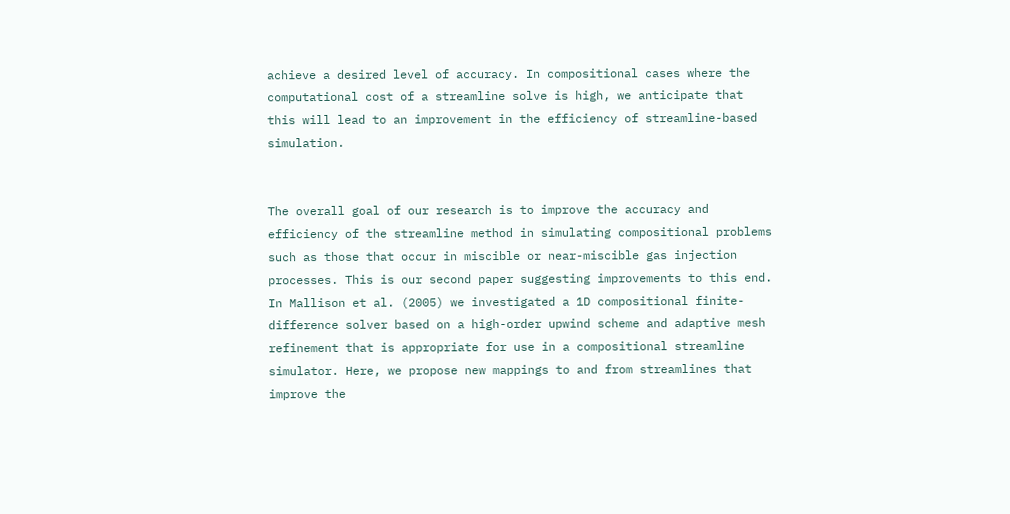achieve a desired level of accuracy. In compositional cases where the computational cost of a streamline solve is high, we anticipate that this will lead to an improvement in the efficiency of streamline-based simulation.


The overall goal of our research is to improve the accuracy and efficiency of the streamline method in simulating compositional problems such as those that occur in miscible or near-miscible gas injection processes. This is our second paper suggesting improvements to this end. In Mallison et al. (2005) we investigated a 1D compositional finite-difference solver based on a high-order upwind scheme and adaptive mesh refinement that is appropriate for use in a compositional streamline simulator. Here, we propose new mappings to and from streamlines that improve the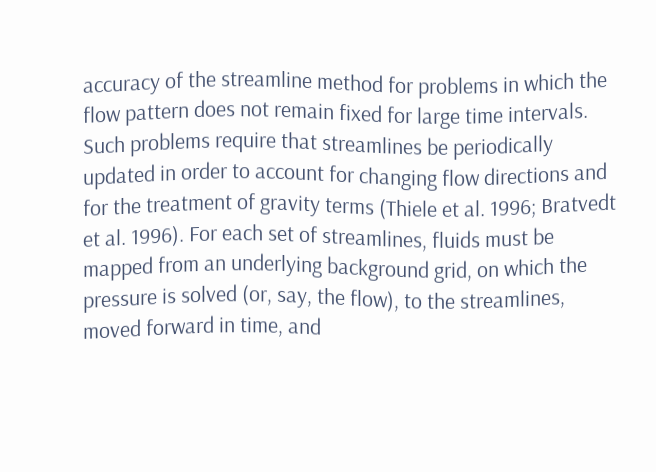accuracy of the streamline method for problems in which the flow pattern does not remain fixed for large time intervals. Such problems require that streamlines be periodically updated in order to account for changing flow directions and for the treatment of gravity terms (Thiele et al. 1996; Bratvedt et al. 1996). For each set of streamlines, fluids must be mapped from an underlying background grid, on which the pressure is solved (or, say, the flow), to the streamlines, moved forward in time, and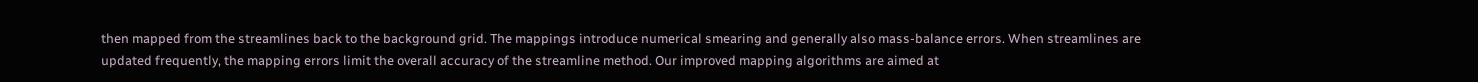then mapped from the streamlines back to the background grid. The mappings introduce numerical smearing and generally also mass-balance errors. When streamlines are updated frequently, the mapping errors limit the overall accuracy of the streamline method. Our improved mapping algorithms are aimed at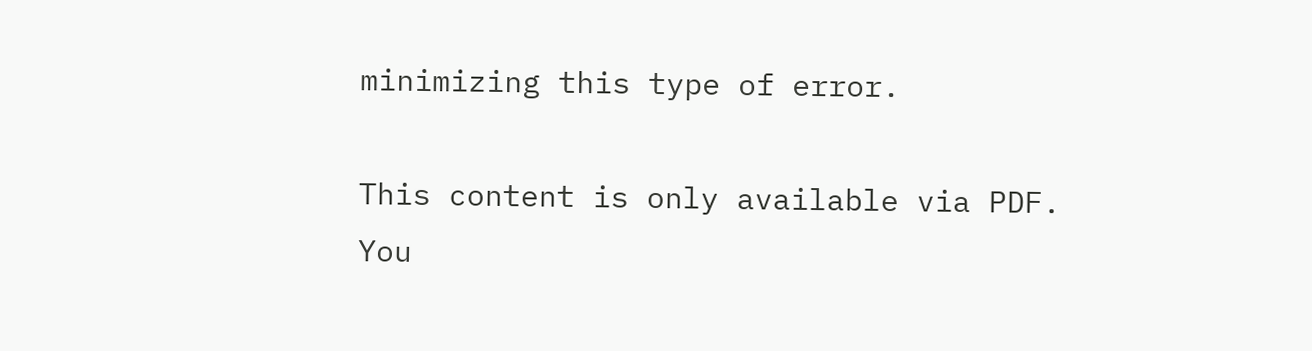minimizing this type of error.

This content is only available via PDF.
You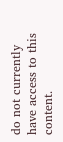do not currently have access to this content.